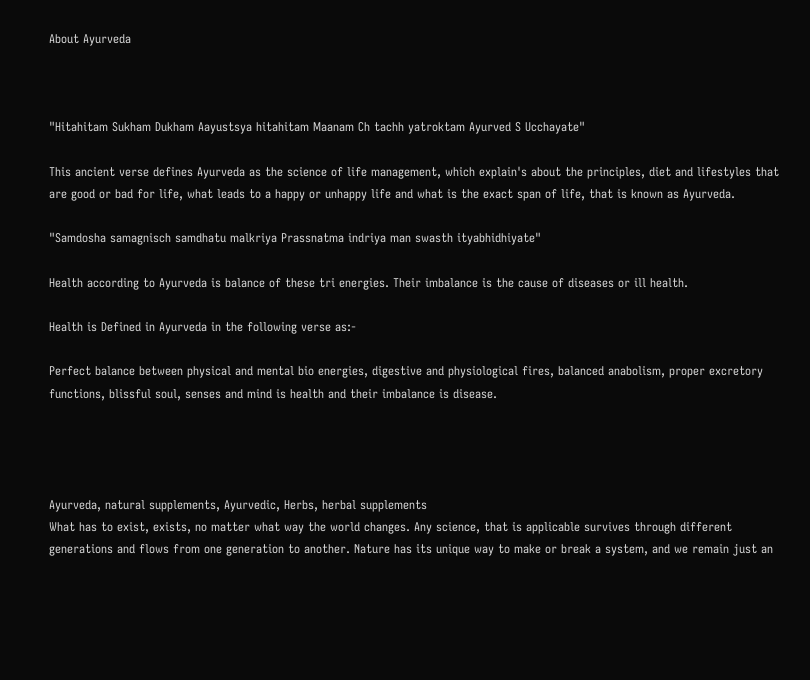About Ayurveda



"Hitahitam Sukham Dukham Aayustsya hitahitam Maanam Ch tachh yatroktam Ayurved S Ucchayate"

This ancient verse defines Ayurveda as the science of life management, which explain's about the principles, diet and lifestyles that are good or bad for life, what leads to a happy or unhappy life and what is the exact span of life, that is known as Ayurveda.

"Samdosha samagnisch samdhatu malkriya Prassnatma indriya man swasth ityabhidhiyate"

Health according to Ayurveda is balance of these tri energies. Their imbalance is the cause of diseases or ill health.

Health is Defined in Ayurveda in the following verse as:-

Perfect balance between physical and mental bio energies, digestive and physiological fires, balanced anabolism, proper excretory functions, blissful soul, senses and mind is health and their imbalance is disease.




Ayurveda, natural supplements, Ayurvedic, Herbs, herbal supplements
What has to exist, exists, no matter what way the world changes. Any science, that is applicable survives through different generations and flows from one generation to another. Nature has its unique way to make or break a system, and we remain just an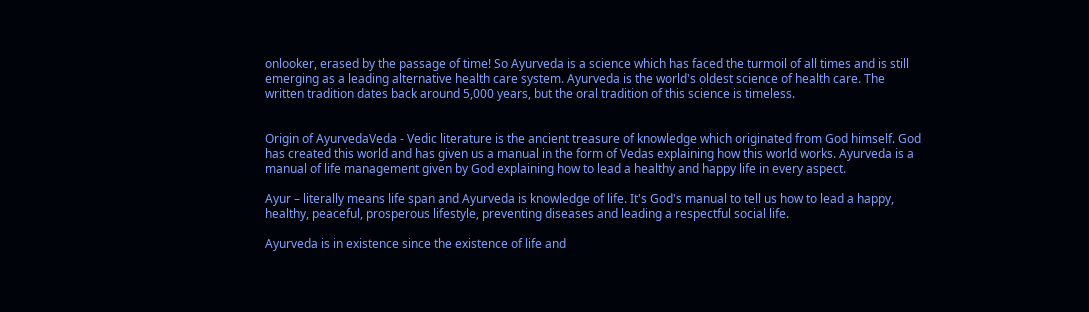onlooker, erased by the passage of time! So Ayurveda is a science which has faced the turmoil of all times and is still emerging as a leading alternative health care system. Ayurveda is the world's oldest science of health care. The written tradition dates back around 5,000 years, but the oral tradition of this science is timeless.


Origin of AyurvedaVeda - Vedic literature is the ancient treasure of knowledge which originated from God himself. God has created this world and has given us a manual in the form of Vedas explaining how this world works. Ayurveda is a manual of life management given by God explaining how to lead a healthy and happy life in every aspect.

Ayur – literally means life span and Ayurveda is knowledge of life. It's God's manual to tell us how to lead a happy, healthy, peaceful, prosperous lifestyle, preventing diseases and leading a respectful social life.

Ayurveda is in existence since the existence of life and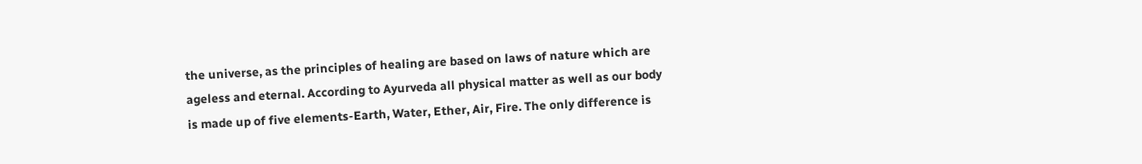the universe, as the principles of healing are based on laws of nature which are ageless and eternal. According to Ayurveda all physical matter as well as our body is made up of five elements-Earth, Water, Ether, Air, Fire. The only difference is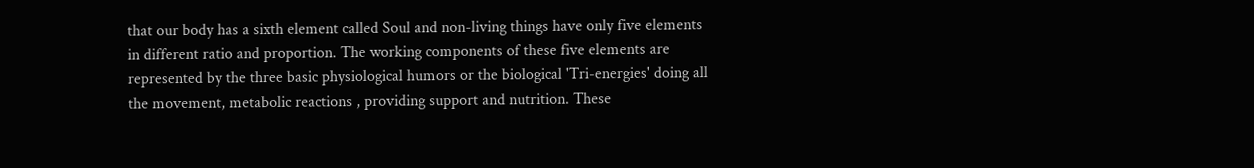that our body has a sixth element called Soul and non-living things have only five elements in different ratio and proportion. The working components of these five elements are represented by the three basic physiological humors or the biological 'Tri-energies' doing all the movement, metabolic reactions , providing support and nutrition. These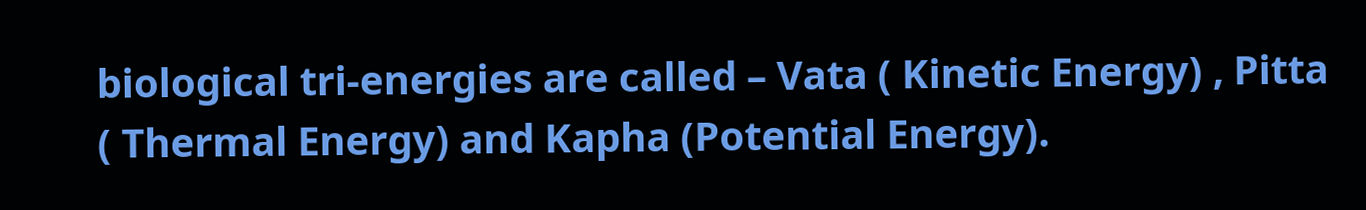biological tri-energies are called – Vata ( Kinetic Energy) , Pitta ( Thermal Energy) and Kapha (Potential Energy).